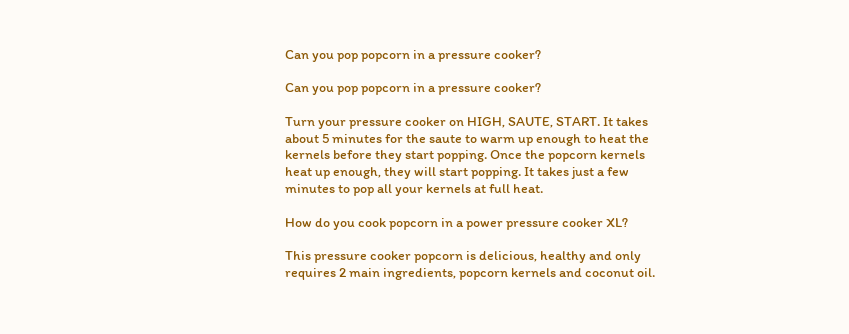Can you pop popcorn in a pressure cooker?

Can you pop popcorn in a pressure cooker?

Turn your pressure cooker on HIGH, SAUTE, START. It takes about 5 minutes for the saute to warm up enough to heat the kernels before they start popping. Once the popcorn kernels heat up enough, they will start popping. It takes just a few minutes to pop all your kernels at full heat.

How do you cook popcorn in a power pressure cooker XL?

This pressure cooker popcorn is delicious, healthy and only requires 2 main ingredients, popcorn kernels and coconut oil.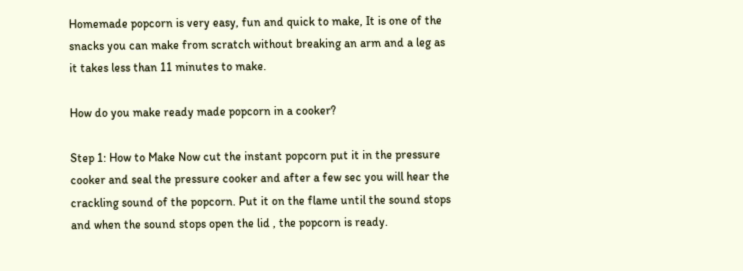Homemade popcorn is very easy, fun and quick to make, It is one of the snacks you can make from scratch without breaking an arm and a leg as it takes less than 11 minutes to make.

How do you make ready made popcorn in a cooker?

Step 1: How to Make Now cut the instant popcorn put it in the pressure cooker and seal the pressure cooker and after a few sec you will hear the crackling sound of the popcorn. Put it on the flame until the sound stops and when the sound stops open the lid , the popcorn is ready.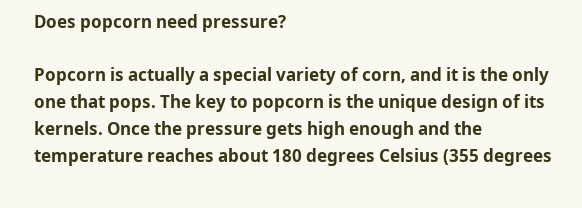Does popcorn need pressure?

Popcorn is actually a special variety of corn, and it is the only one that pops. The key to popcorn is the unique design of its kernels. Once the pressure gets high enough and the temperature reaches about 180 degrees Celsius (355 degrees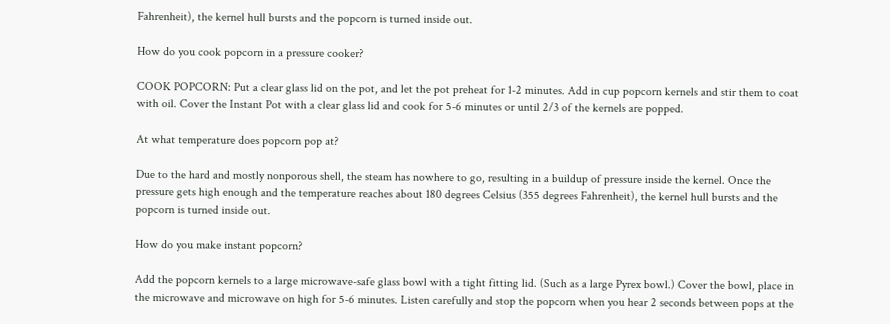Fahrenheit), the kernel hull bursts and the popcorn is turned inside out.

How do you cook popcorn in a pressure cooker?

COOK POPCORN: Put a clear glass lid on the pot, and let the pot preheat for 1-2 minutes. Add in cup popcorn kernels and stir them to coat with oil. Cover the Instant Pot with a clear glass lid and cook for 5-6 minutes or until 2/3 of the kernels are popped.

At what temperature does popcorn pop at?

Due to the hard and mostly nonporous shell, the steam has nowhere to go, resulting in a buildup of pressure inside the kernel. Once the pressure gets high enough and the temperature reaches about 180 degrees Celsius (355 degrees Fahrenheit), the kernel hull bursts and the popcorn is turned inside out.

How do you make instant popcorn?

Add the popcorn kernels to a large microwave-safe glass bowl with a tight fitting lid. (Such as a large Pyrex bowl.) Cover the bowl, place in the microwave and microwave on high for 5-6 minutes. Listen carefully and stop the popcorn when you hear 2 seconds between pops at the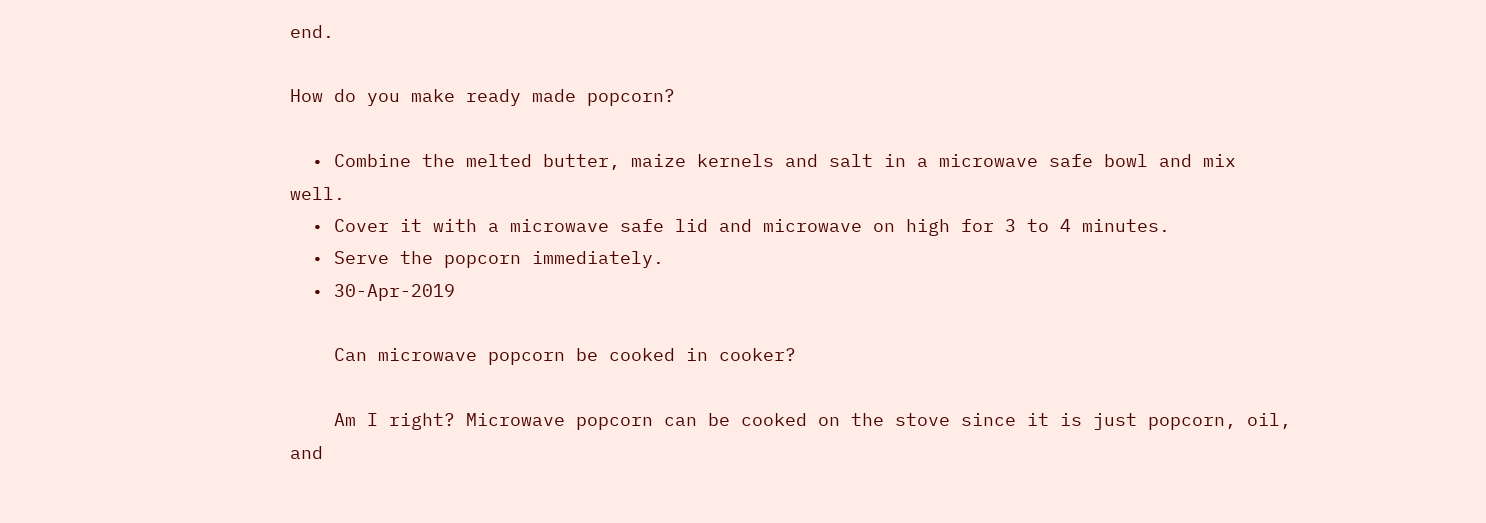end.

How do you make ready made popcorn?

  • Combine the melted butter, maize kernels and salt in a microwave safe bowl and mix well.
  • Cover it with a microwave safe lid and microwave on high for 3 to 4 minutes.
  • Serve the popcorn immediately.
  • 30-Apr-2019

    Can microwave popcorn be cooked in cooker?

    Am I right? Microwave popcorn can be cooked on the stove since it is just popcorn, oil, and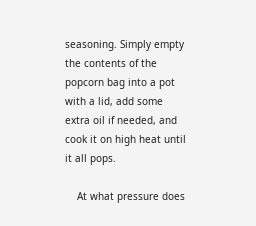seasoning. Simply empty the contents of the popcorn bag into a pot with a lid, add some extra oil if needed, and cook it on high heat until it all pops.

    At what pressure does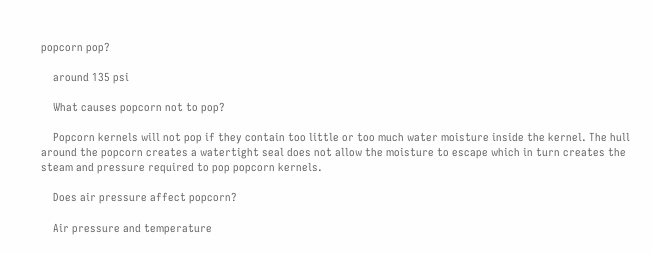popcorn pop?

    around 135 psi

    What causes popcorn not to pop?

    Popcorn kernels will not pop if they contain too little or too much water moisture inside the kernel. The hull around the popcorn creates a watertight seal does not allow the moisture to escape which in turn creates the steam and pressure required to pop popcorn kernels.

    Does air pressure affect popcorn?

    Air pressure and temperature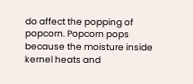do affect the popping of popcorn. Popcorn pops because the moisture inside kernel heats and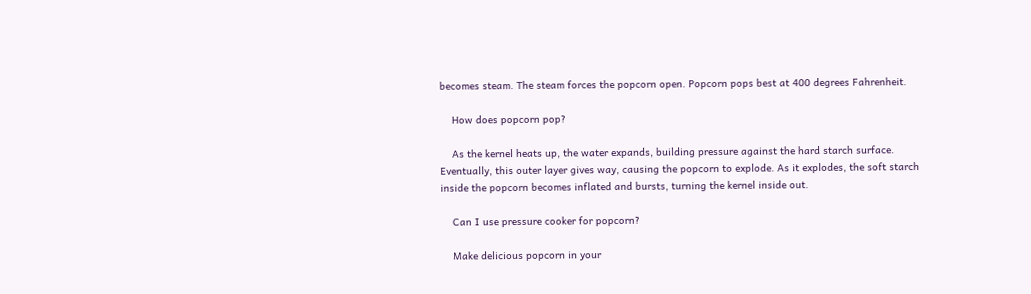becomes steam. The steam forces the popcorn open. Popcorn pops best at 400 degrees Fahrenheit.

    How does popcorn pop?

    As the kernel heats up, the water expands, building pressure against the hard starch surface. Eventually, this outer layer gives way, causing the popcorn to explode. As it explodes, the soft starch inside the popcorn becomes inflated and bursts, turning the kernel inside out.

    Can I use pressure cooker for popcorn?

    Make delicious popcorn in your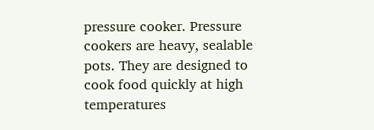pressure cooker. Pressure cookers are heavy, sealable pots. They are designed to cook food quickly at high temperatures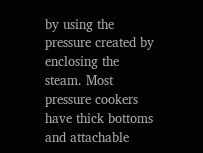by using the pressure created by enclosing the steam. Most pressure cookers have thick bottoms and attachable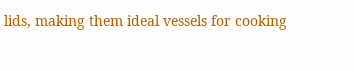lids, making them ideal vessels for cooking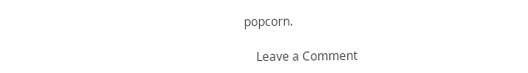popcorn.

    Leave a Comment